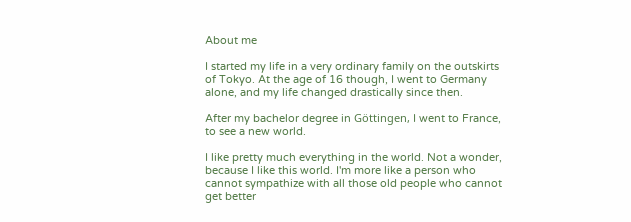About me

I started my life in a very ordinary family on the outskirts of Tokyo. At the age of 16 though, I went to Germany alone, and my life changed drastically since then.

After my bachelor degree in Göttingen, I went to France, to see a new world.

I like pretty much everything in the world. Not a wonder, because I like this world. I'm more like a person who cannot sympathize with all those old people who cannot get better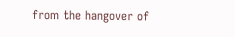from the hangover of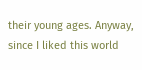their young ages. Anyway, since I liked this world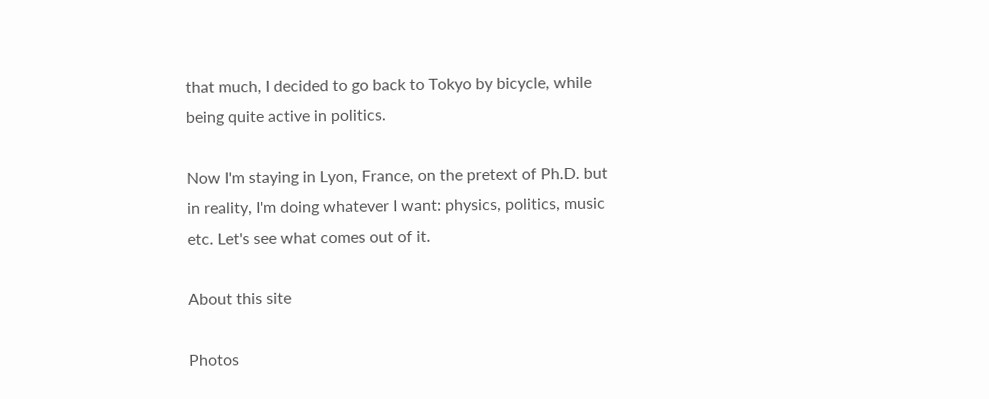that much, I decided to go back to Tokyo by bicycle, while being quite active in politics.

Now I'm staying in Lyon, France, on the pretext of Ph.D. but in reality, I'm doing whatever I want: physics, politics, music etc. Let's see what comes out of it.

About this site

Photos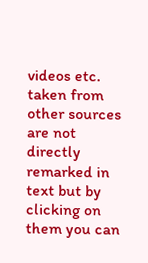videos etc. taken from other sources are not directly remarked in text but by clicking on them you can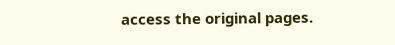access the original pages.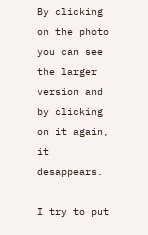By clicking on the photo you can see the larger version and by clicking on it again, it desappears.

I try to put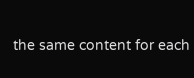the same content for each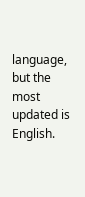language, but the most updated is English.